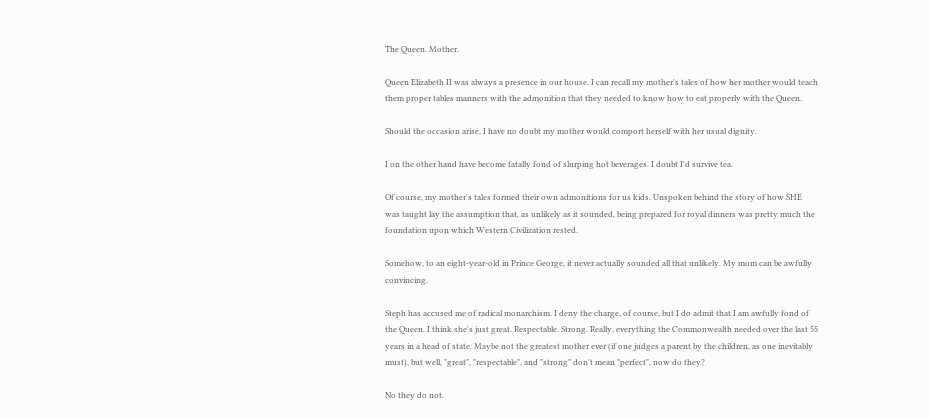The Queen. Mother.

Queen Elizabeth II was always a presence in our house. I can recall my mother's tales of how her mother would teach them proper tables manners with the admonition that they needed to know how to eat properly with the Queen.

Should the occasion arise, I have no doubt my mother would comport herself with her usual dignity.

I on the other hand have become fatally fond of slurping hot beverages. I doubt I'd survive tea.

Of course, my mother's tales formed their own admonitions for us kids. Unspoken behind the story of how SHE was taught lay the assumption that, as unlikely as it sounded, being prepared for royal dinners was pretty much the foundation upon which Western Civilization rested.

Somehow, to an eight-year-old in Prince George, it never actually sounded all that unlikely. My mom can be awfully convincing.

Steph has accused me of radical monarchism. I deny the charge, of course, but I do admit that I am awfully fond of the Queen. I think she's just great. Respectable. Strong. Really, everything the Commonwealth needed over the last 55 years in a head of state. Maybe not the greatest mother ever (if one judges a parent by the children, as one inevitably must), but well, "great", "respectable", and "strong" don't mean "perfect", now do they?

No they do not.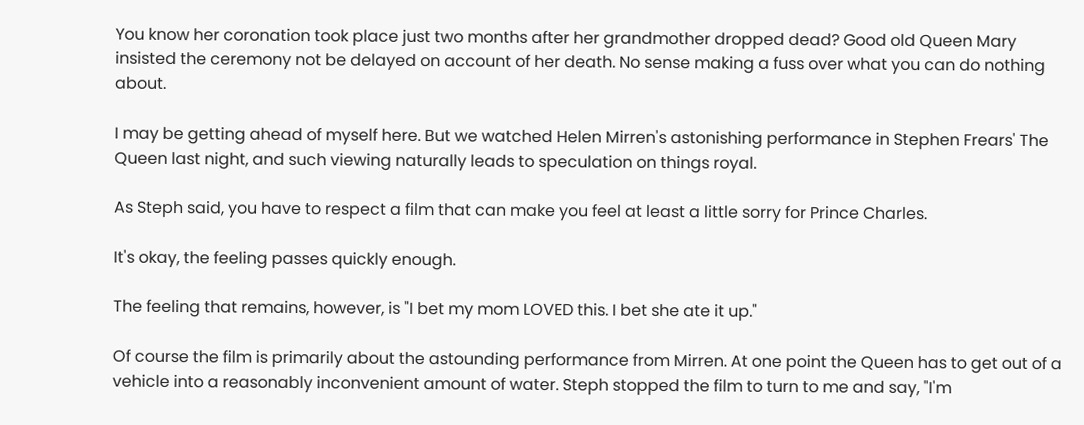You know her coronation took place just two months after her grandmother dropped dead? Good old Queen Mary insisted the ceremony not be delayed on account of her death. No sense making a fuss over what you can do nothing about.

I may be getting ahead of myself here. But we watched Helen Mirren's astonishing performance in Stephen Frears' The Queen last night, and such viewing naturally leads to speculation on things royal.

As Steph said, you have to respect a film that can make you feel at least a little sorry for Prince Charles.

It's okay, the feeling passes quickly enough.

The feeling that remains, however, is "I bet my mom LOVED this. I bet she ate it up."

Of course the film is primarily about the astounding performance from Mirren. At one point the Queen has to get out of a vehicle into a reasonably inconvenient amount of water. Steph stopped the film to turn to me and say, "I'm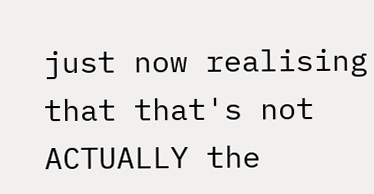just now realising that that's not ACTUALLY the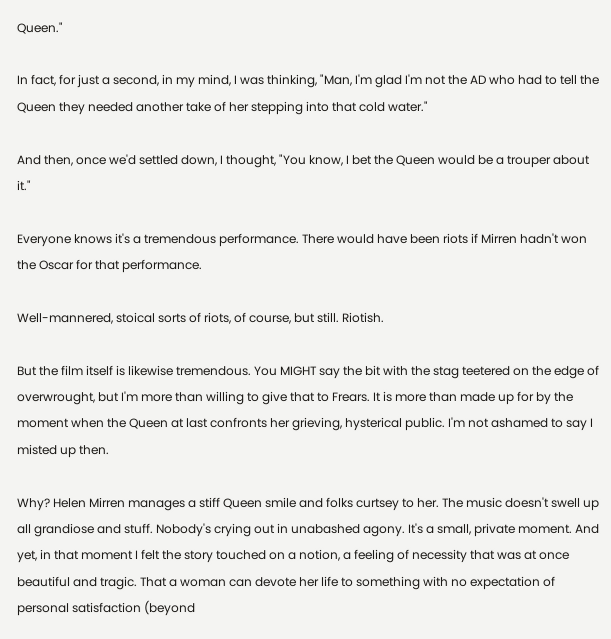Queen."

In fact, for just a second, in my mind, I was thinking, "Man, I'm glad I'm not the AD who had to tell the Queen they needed another take of her stepping into that cold water."

And then, once we'd settled down, I thought, "You know, I bet the Queen would be a trouper about it."

Everyone knows it's a tremendous performance. There would have been riots if Mirren hadn't won the Oscar for that performance.

Well-mannered, stoical sorts of riots, of course, but still. Riotish.

But the film itself is likewise tremendous. You MIGHT say the bit with the stag teetered on the edge of overwrought, but I'm more than willing to give that to Frears. It is more than made up for by the moment when the Queen at last confronts her grieving, hysterical public. I'm not ashamed to say I misted up then.

Why? Helen Mirren manages a stiff Queen smile and folks curtsey to her. The music doesn't swell up all grandiose and stuff. Nobody's crying out in unabashed agony. It's a small, private moment. And yet, in that moment I felt the story touched on a notion, a feeling of necessity that was at once beautiful and tragic. That a woman can devote her life to something with no expectation of personal satisfaction (beyond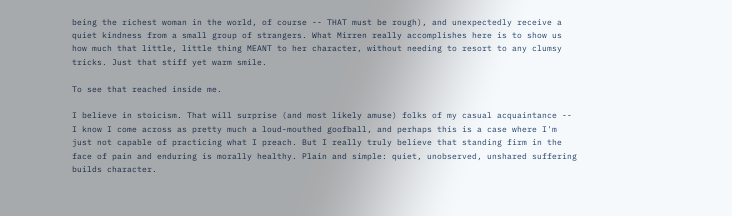being the richest woman in the world, of course -- THAT must be rough), and unexpectedly receive a quiet kindness from a small group of strangers. What Mirren really accomplishes here is to show us how much that little, little thing MEANT to her character, without needing to resort to any clumsy tricks. Just that stiff yet warm smile.

To see that reached inside me.

I believe in stoicism. That will surprise (and most likely amuse) folks of my casual acquaintance -- I know I come across as pretty much a loud-mouthed goofball, and perhaps this is a case where I'm just not capable of practicing what I preach. But I really truly believe that standing firm in the face of pain and enduring is morally healthy. Plain and simple: quiet, unobserved, unshared suffering builds character.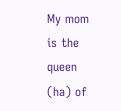My mom is the queen (ha) of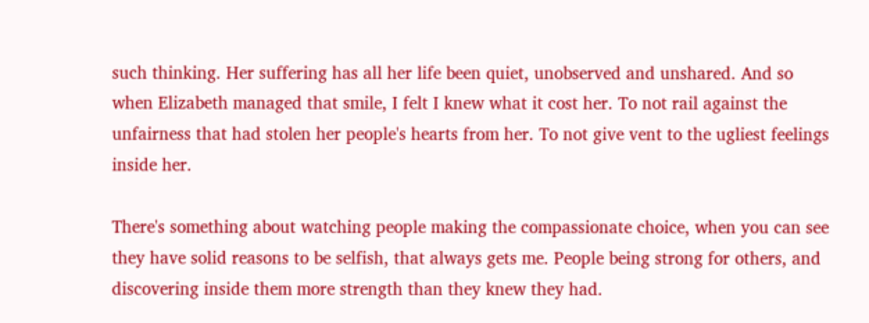such thinking. Her suffering has all her life been quiet, unobserved and unshared. And so when Elizabeth managed that smile, I felt I knew what it cost her. To not rail against the unfairness that had stolen her people's hearts from her. To not give vent to the ugliest feelings inside her.

There's something about watching people making the compassionate choice, when you can see they have solid reasons to be selfish, that always gets me. People being strong for others, and discovering inside them more strength than they knew they had.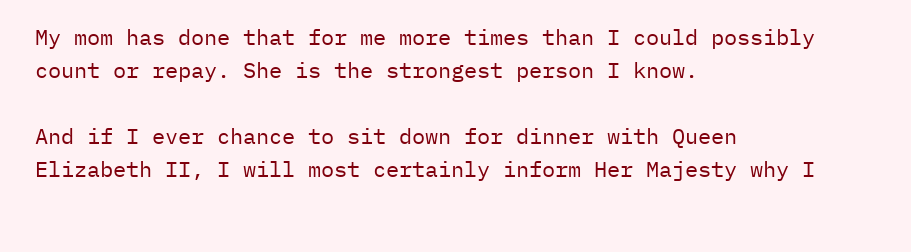My mom has done that for me more times than I could possibly count or repay. She is the strongest person I know.

And if I ever chance to sit down for dinner with Queen Elizabeth II, I will most certainly inform Her Majesty why I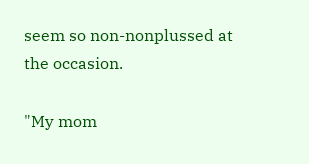seem so non-nonplussed at the occasion.

"My mom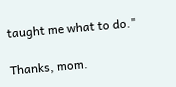taught me what to do."

Thanks, mom.